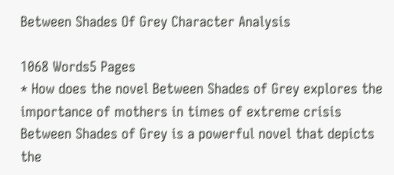Between Shades Of Grey Character Analysis

1068 Words5 Pages
* How does the novel Between Shades of Grey explores the importance of mothers in times of extreme crisis Between Shades of Grey is a powerful novel that depicts the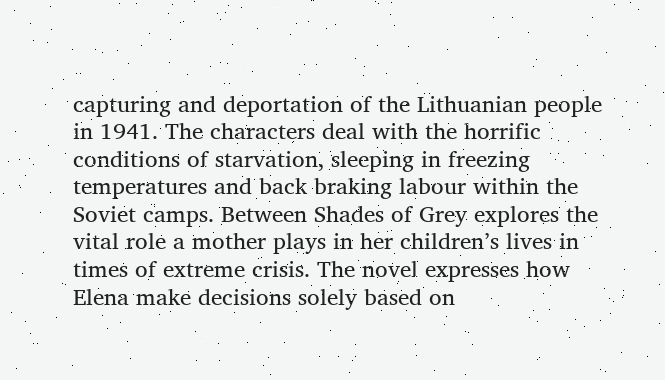capturing and deportation of the Lithuanian people in 1941. The characters deal with the horrific conditions of starvation, sleeping in freezing temperatures and back braking labour within the Soviet camps. Between Shades of Grey explores the vital role a mother plays in her children’s lives in times of extreme crisis. The novel expresses how Elena make decisions solely based on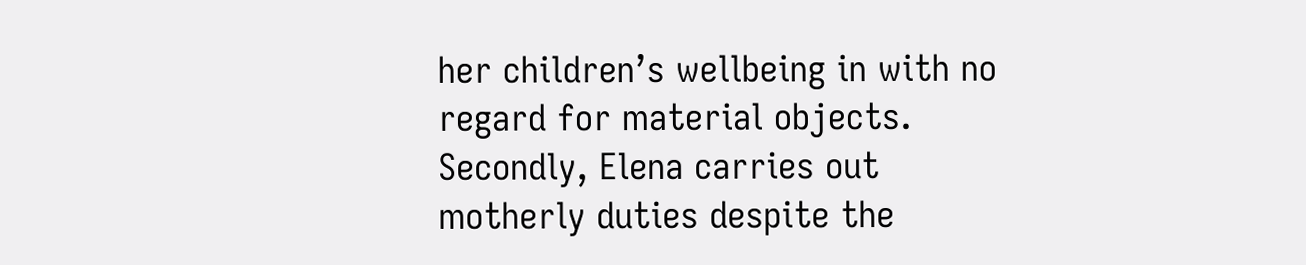her children’s wellbeing in with no regard for material objects. Secondly, Elena carries out motherly duties despite the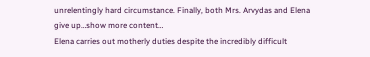unrelentingly hard circumstance. Finally, both Mrs. Arvydas and Elena give up…show more content…
Elena carries out motherly duties despite the incredibly difficult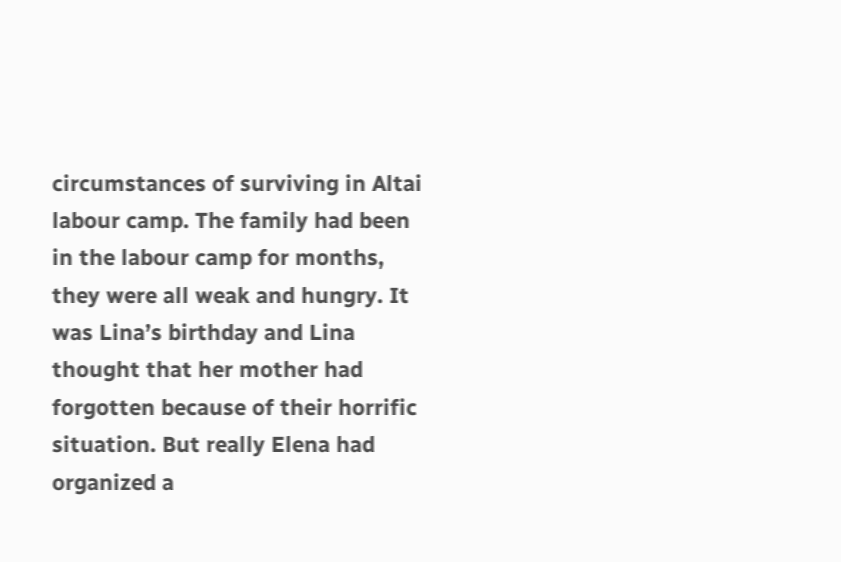circumstances of surviving in Altai labour camp. The family had been in the labour camp for months, they were all weak and hungry. It was Lina’s birthday and Lina thought that her mother had forgotten because of their horrific situation. But really Elena had organized a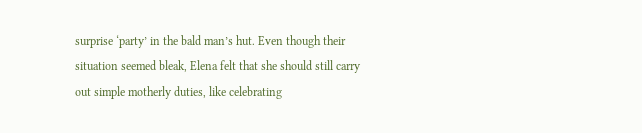surprise ‘party’ in the bald man’s hut. Even though their situation seemed bleak, Elena felt that she should still carry out simple motherly duties, like celebrating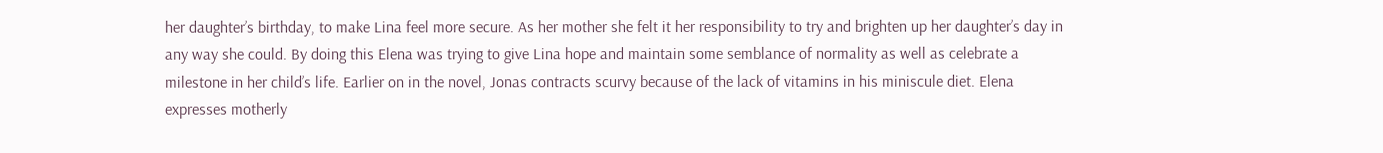her daughter’s birthday, to make Lina feel more secure. As her mother she felt it her responsibility to try and brighten up her daughter’s day in any way she could. By doing this Elena was trying to give Lina hope and maintain some semblance of normality as well as celebrate a milestone in her child’s life. Earlier on in the novel, Jonas contracts scurvy because of the lack of vitamins in his miniscule diet. Elena expresses motherly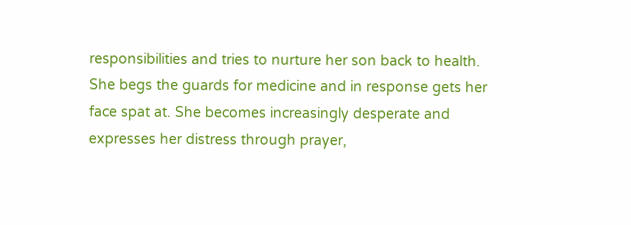responsibilities and tries to nurture her son back to health. She begs the guards for medicine and in response gets her face spat at. She becomes increasingly desperate and expresses her distress through prayer,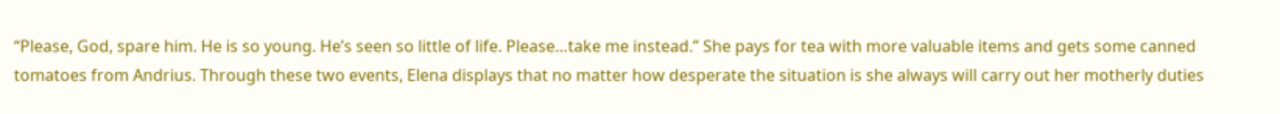“Please, God, spare him. He is so young. He’s seen so little of life. Please…take me instead.” She pays for tea with more valuable items and gets some canned tomatoes from Andrius. Through these two events, Elena displays that no matter how desperate the situation is she always will carry out her motherly duties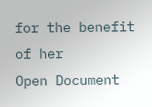for the benefit of her
Open Document